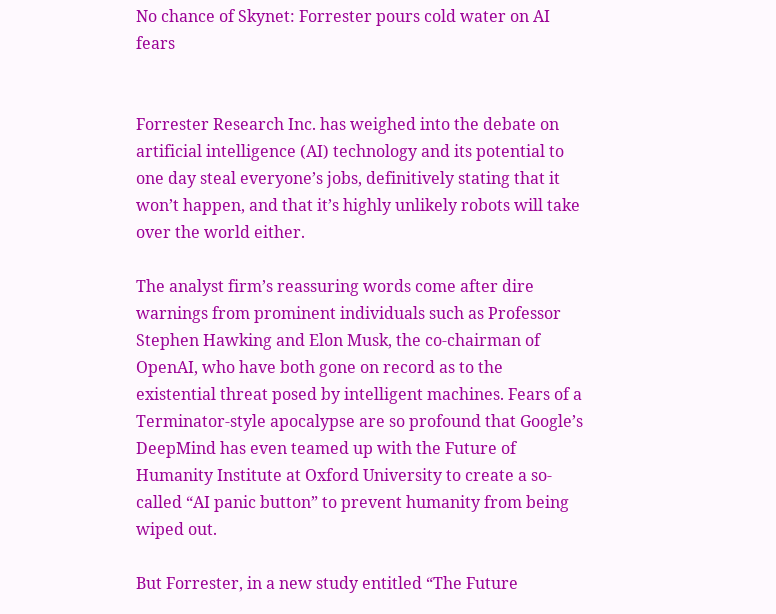No chance of Skynet: Forrester pours cold water on AI fears


Forrester Research Inc. has weighed into the debate on artificial intelligence (AI) technology and its potential to one day steal everyone’s jobs, definitively stating that it won’t happen, and that it’s highly unlikely robots will take over the world either.

The analyst firm’s reassuring words come after dire warnings from prominent individuals such as Professor Stephen Hawking and Elon Musk, the co-chairman of OpenAI, who have both gone on record as to the existential threat posed by intelligent machines. Fears of a Terminator-style apocalypse are so profound that Google’s DeepMind has even teamed up with the Future of Humanity Institute at Oxford University to create a so-called “AI panic button” to prevent humanity from being wiped out.

But Forrester, in a new study entitled “The Future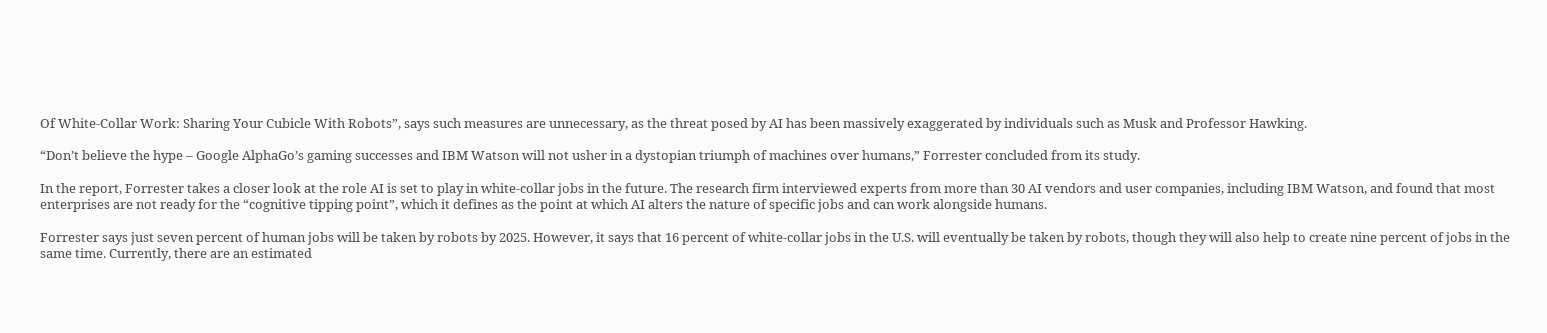Of White-Collar Work: Sharing Your Cubicle With Robots”, says such measures are unnecessary, as the threat posed by AI has been massively exaggerated by individuals such as Musk and Professor Hawking.

“Don’t believe the hype – Google AlphaGo’s gaming successes and IBM Watson will not usher in a dystopian triumph of machines over humans,” Forrester concluded from its study.

In the report, Forrester takes a closer look at the role AI is set to play in white-collar jobs in the future. The research firm interviewed experts from more than 30 AI vendors and user companies, including IBM Watson, and found that most enterprises are not ready for the “cognitive tipping point”, which it defines as the point at which AI alters the nature of specific jobs and can work alongside humans.

Forrester says just seven percent of human jobs will be taken by robots by 2025. However, it says that 16 percent of white-collar jobs in the U.S. will eventually be taken by robots, though they will also help to create nine percent of jobs in the same time. Currently, there are an estimated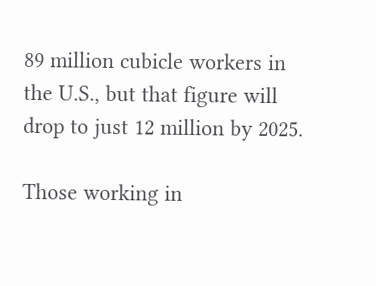89 million cubicle workers in the U.S., but that figure will drop to just 12 million by 2025.

Those working in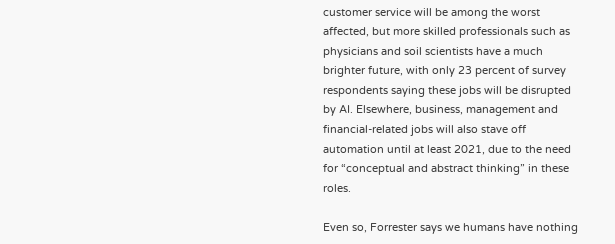customer service will be among the worst affected, but more skilled professionals such as physicians and soil scientists have a much brighter future, with only 23 percent of survey respondents saying these jobs will be disrupted by AI. Elsewhere, business, management and financial-related jobs will also stave off automation until at least 2021, due to the need for “conceptual and abstract thinking” in these roles.

Even so, Forrester says we humans have nothing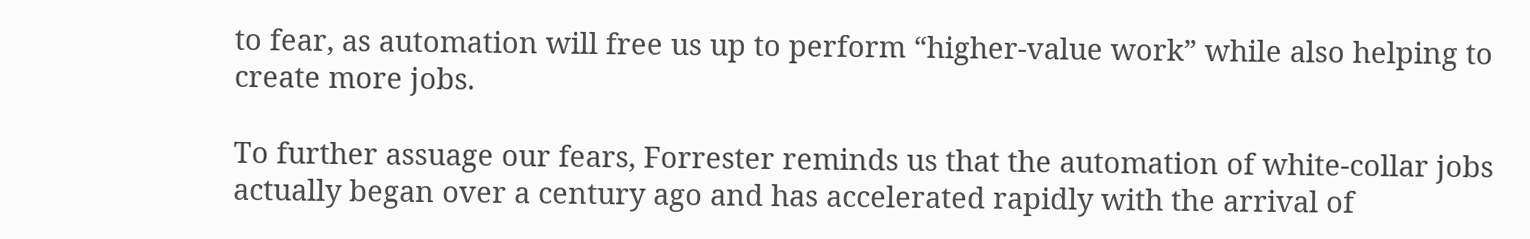to fear, as automation will free us up to perform “higher-value work” while also helping to create more jobs.

To further assuage our fears, Forrester reminds us that the automation of white-collar jobs actually began over a century ago and has accelerated rapidly with the arrival of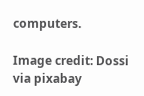computers.

Image credit: Dossi via pixabay